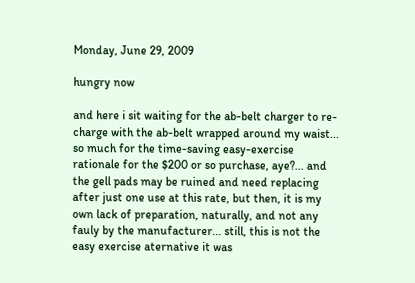Monday, June 29, 2009

hungry now

and here i sit waiting for the ab-belt charger to re-charge with the ab-belt wrapped around my waist... so much for the time-saving easy-exercise rationale for the $200 or so purchase, aye?... and the gell pads may be ruined and need replacing after just one use at this rate, but then, it is my own lack of preparation, naturally, and not any fauly by the manufacturer... still, this is not the easy exercise aternative it was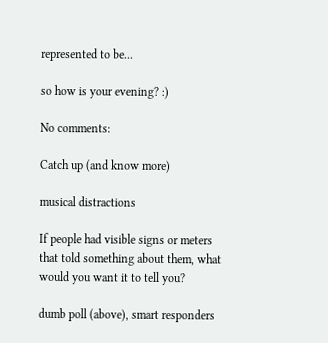represented to be...

so how is your evening? :)

No comments:

Catch up (and know more)

musical distractions

If people had visible signs or meters that told something about them, what would you want it to tell you?

dumb poll (above), smart responders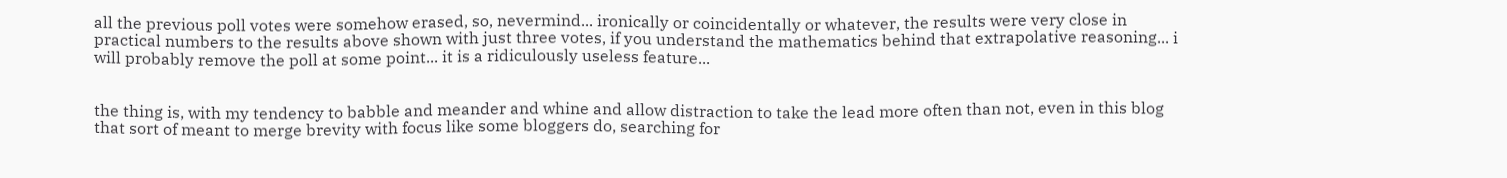all the previous poll votes were somehow erased, so, nevermind... ironically or coincidentally or whatever, the results were very close in practical numbers to the results above shown with just three votes, if you understand the mathematics behind that extrapolative reasoning... i will probably remove the poll at some point... it is a ridiculously useless feature...


the thing is, with my tendency to babble and meander and whine and allow distraction to take the lead more often than not, even in this blog that sort of meant to merge brevity with focus like some bloggers do, searching for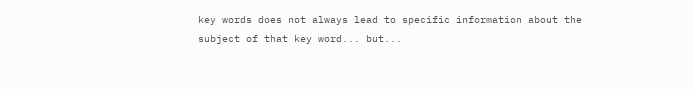key words does not always lead to specific information about the subject of that key word... but...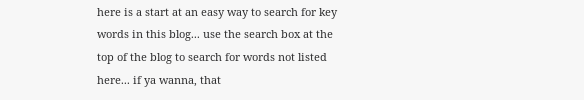here is a start at an easy way to search for key words in this blog... use the search box at the top of the blog to search for words not listed here... if ya wanna, that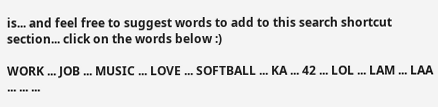is... and feel free to suggest words to add to this search shortcut section... click on the words below :)

WORK ... JOB ... MUSIC ... LOVE ... SOFTBALL ... KA ... 42 ... LOL ... LAM ... LAA ... ... ...